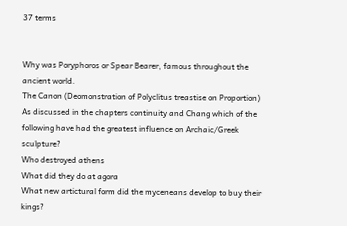37 terms


Why was Poryphoros or Spear Bearer, famous throughout the ancient world.
The Canon (Deomonstration of Polyclitus treastise on Proportion)
As discussed in the chapters continuity and Chang which of the following have had the greatest influence on Archaic/Greek sculpture?
Who destroyed athens
What did they do at agora
What new artictural form did the myceneans develop to buy their kings?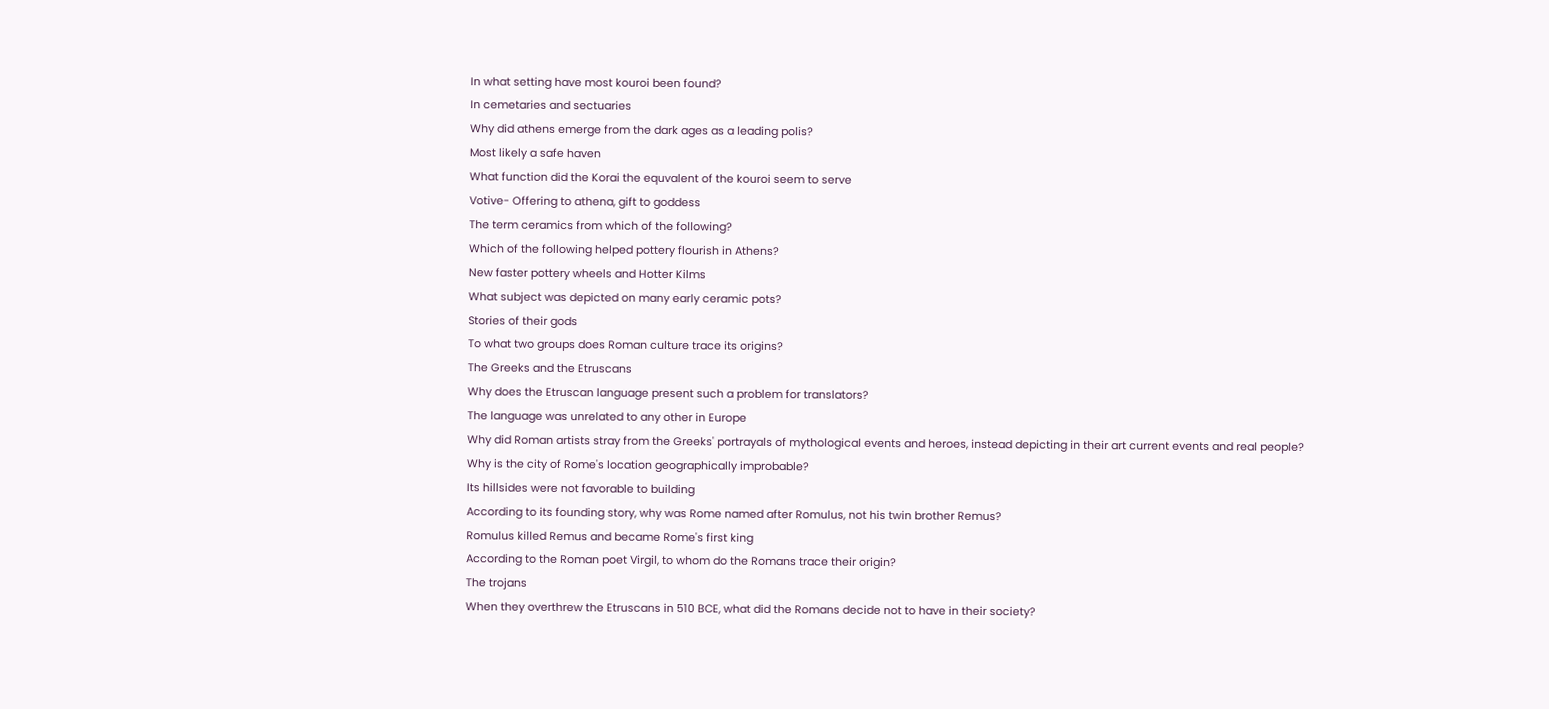In what setting have most kouroi been found?
In cemetaries and sectuaries
Why did athens emerge from the dark ages as a leading polis?
Most likely a safe haven
What function did the Korai the equvalent of the kouroi seem to serve
Votive- Offering to athena, gift to goddess
The term ceramics from which of the following?
Which of the following helped pottery flourish in Athens?
New faster pottery wheels and Hotter Kilms
What subject was depicted on many early ceramic pots?
Stories of their gods
To what two groups does Roman culture trace its origins?
The Greeks and the Etruscans
Why does the Etruscan language present such a problem for translators?
The language was unrelated to any other in Europe
Why did Roman artists stray from the Greeks' portrayals of mythological events and heroes, instead depicting in their art current events and real people?
Why is the city of Rome's location geographically improbable?
Its hillsides were not favorable to building
According to its founding story, why was Rome named after Romulus, not his twin brother Remus?
Romulus killed Remus and became Rome's first king
According to the Roman poet Virgil, to whom do the Romans trace their origin?
The trojans
When they overthrew the Etruscans in 510 BCE, what did the Romans decide not to have in their society?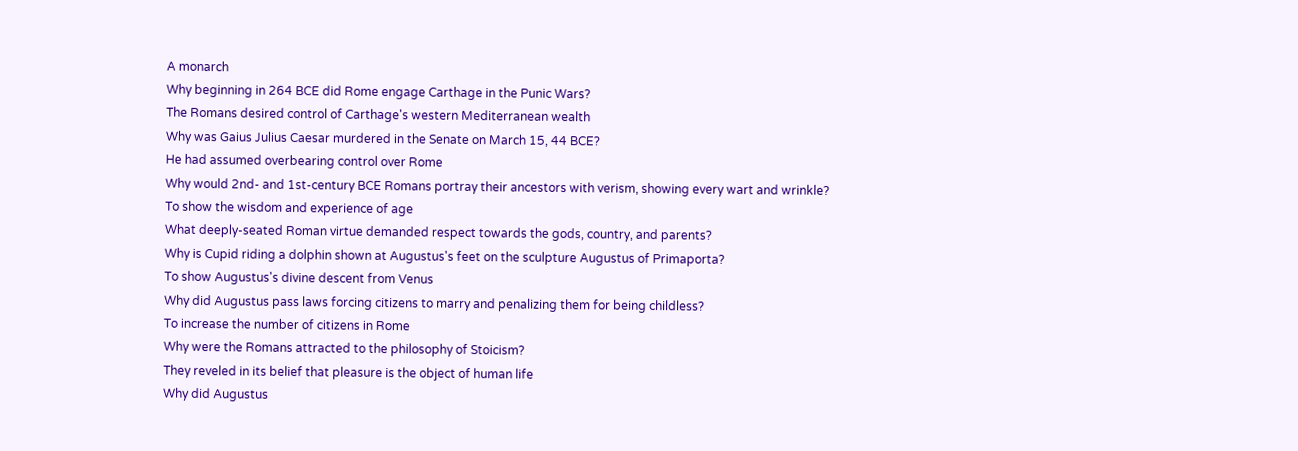A monarch
Why beginning in 264 BCE did Rome engage Carthage in the Punic Wars?
The Romans desired control of Carthage's western Mediterranean wealth
Why was Gaius Julius Caesar murdered in the Senate on March 15, 44 BCE?
He had assumed overbearing control over Rome
Why would 2nd- and 1st-century BCE Romans portray their ancestors with verism, showing every wart and wrinkle?
To show the wisdom and experience of age
What deeply-seated Roman virtue demanded respect towards the gods, country, and parents?
Why is Cupid riding a dolphin shown at Augustus's feet on the sculpture Augustus of Primaporta?
To show Augustus's divine descent from Venus
Why did Augustus pass laws forcing citizens to marry and penalizing them for being childless?
To increase the number of citizens in Rome
Why were the Romans attracted to the philosophy of Stoicism?
They reveled in its belief that pleasure is the object of human life
Why did Augustus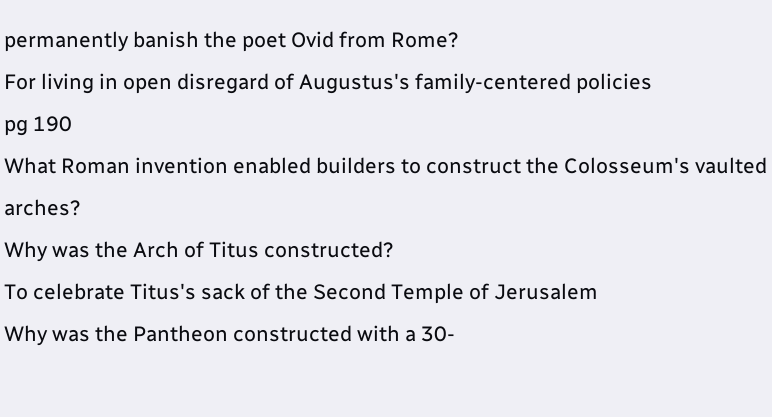permanently banish the poet Ovid from Rome?
For living in open disregard of Augustus's family-centered policies
pg 190
What Roman invention enabled builders to construct the Colosseum's vaulted arches?
Why was the Arch of Titus constructed?
To celebrate Titus's sack of the Second Temple of Jerusalem
Why was the Pantheon constructed with a 30-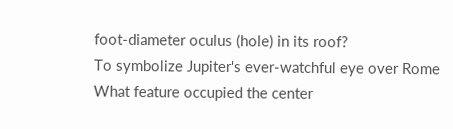foot-diameter oculus (hole) in its roof?
To symbolize Jupiter's ever-watchful eye over Rome
What feature occupied the center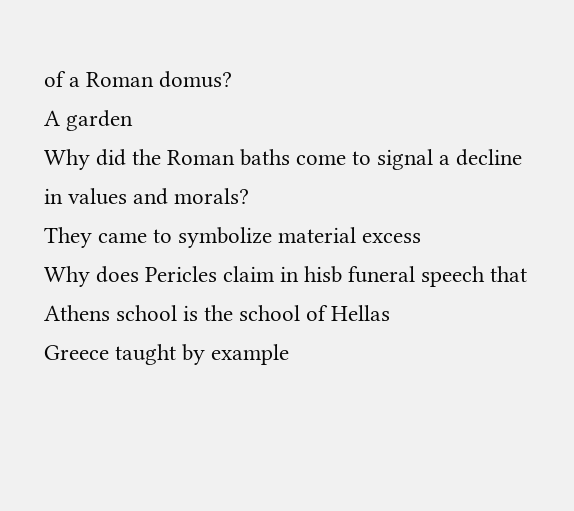of a Roman domus?
A garden
Why did the Roman baths come to signal a decline in values and morals?
They came to symbolize material excess
Why does Pericles claim in hisb funeral speech that Athens school is the school of Hellas
Greece taught by example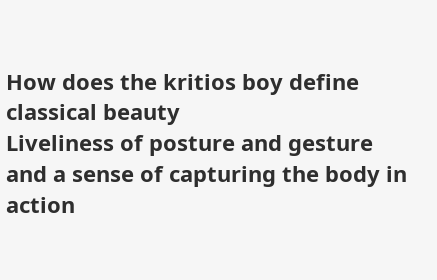How does the kritios boy define classical beauty
Liveliness of posture and gesture and a sense of capturing the body in action